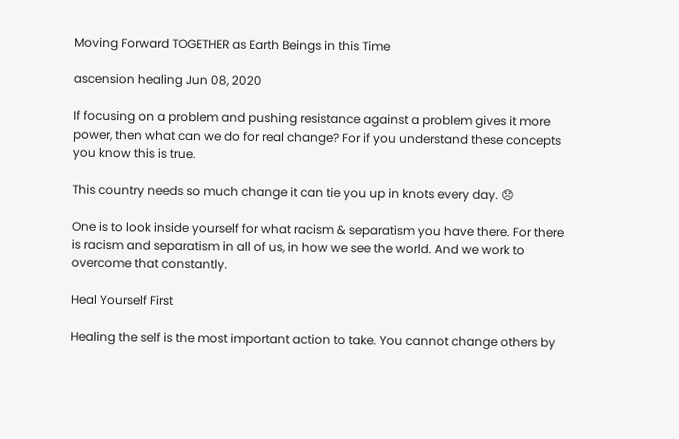Moving Forward TOGETHER as Earth Beings in this Time

ascension healing Jun 08, 2020

If focusing on a problem and pushing resistance against a problem gives it more power, then what can we do for real change? For if you understand these concepts you know this is true.

This country needs so much change it can tie you up in knots every day. 😞

One is to look inside yourself for what racism & separatism you have there. For there is racism and separatism in all of us, in how we see the world. And we work to overcome that constantly.

Heal Yourself First

Healing the self is the most important action to take. You cannot change others by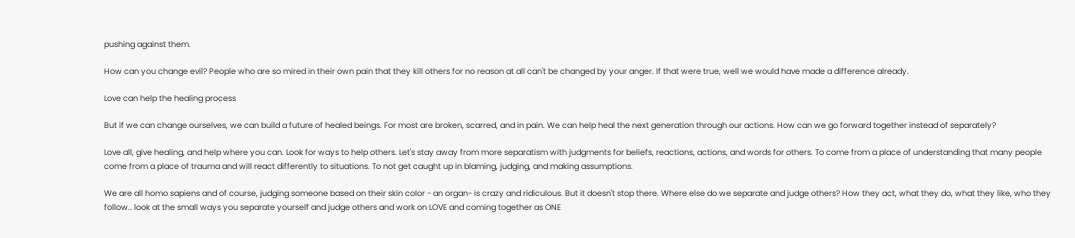pushing against them.

How can you change evil? People who are so mired in their own pain that they kill others for no reason at all can't be changed by your anger. If that were true, well we would have made a difference already.

Love can help the healing process

But if we can change ourselves, we can build a future of healed beings. For most are broken, scarred, and in pain. We can help heal the next generation through our actions. How can we go forward together instead of separately?

Love all, give healing, and help where you can. Look for ways to help others. Let's stay away from more separatism with judgments for beliefs, reactions, actions, and words for others. To come from a place of understanding that many people come from a place of trauma and will react differently to situations. To not get caught up in blaming, judging, and making assumptions.

We are all homo sapiens and of course, judging someone based on their skin color - an organ- is crazy and ridiculous. But it doesn't stop there. Where else do we separate and judge others? How they act, what they do, what they like, who they follow.. look at the small ways you separate yourself and judge others and work on LOVE and coming together as ONE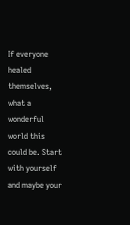If everyone healed themselves, what a wonderful world this could be. Start with yourself and maybe your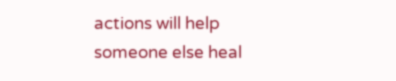actions will help someone else heal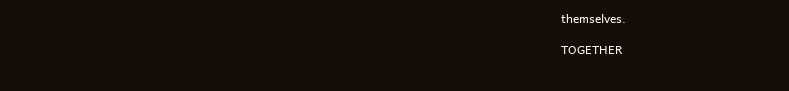themselves.

TOGETHER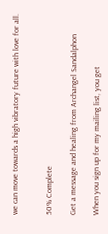we can move towards a high vibratory future with love for all.


50% Complete

Get a message and healing from Archangel Sandalphon

When you sign up for my mailing list, you get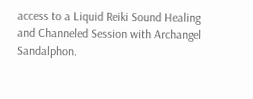access to a Liquid Reiki Sound Healing and Channeled Session with Archangel Sandalphon.